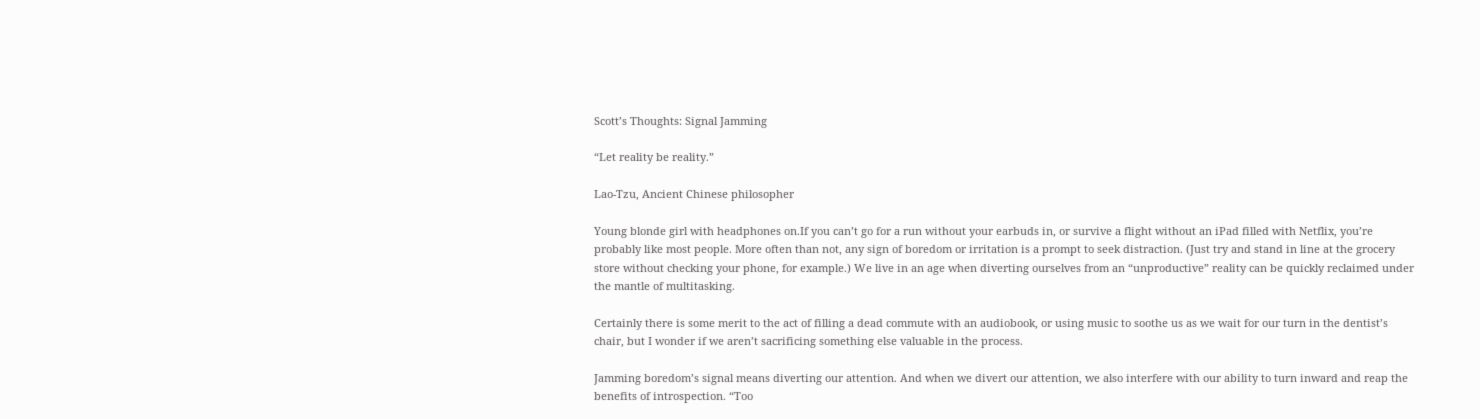Scott’s Thoughts: Signal Jamming

“Let reality be reality.”

Lao-Tzu, Ancient Chinese philosopher

Young blonde girl with headphones on.If you can’t go for a run without your earbuds in, or survive a flight without an iPad filled with Netflix, you’re probably like most people. More often than not, any sign of boredom or irritation is a prompt to seek distraction. (Just try and stand in line at the grocery store without checking your phone, for example.) We live in an age when diverting ourselves from an “unproductive” reality can be quickly reclaimed under the mantle of multitasking.

Certainly there is some merit to the act of filling a dead commute with an audiobook, or using music to soothe us as we wait for our turn in the dentist’s chair, but I wonder if we aren’t sacrificing something else valuable in the process.

Jamming boredom’s signal means diverting our attention. And when we divert our attention, we also interfere with our ability to turn inward and reap the benefits of introspection. “Too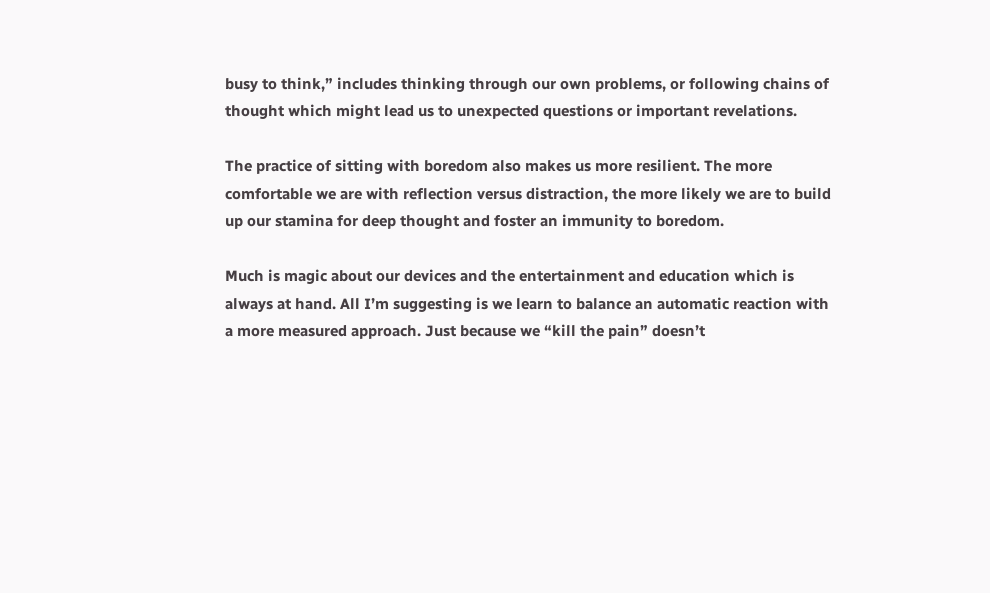busy to think,” includes thinking through our own problems, or following chains of thought which might lead us to unexpected questions or important revelations.

The practice of sitting with boredom also makes us more resilient. The more comfortable we are with reflection versus distraction, the more likely we are to build up our stamina for deep thought and foster an immunity to boredom.

Much is magic about our devices and the entertainment and education which is always at hand. All I’m suggesting is we learn to balance an automatic reaction with a more measured approach. Just because we “kill the pain” doesn’t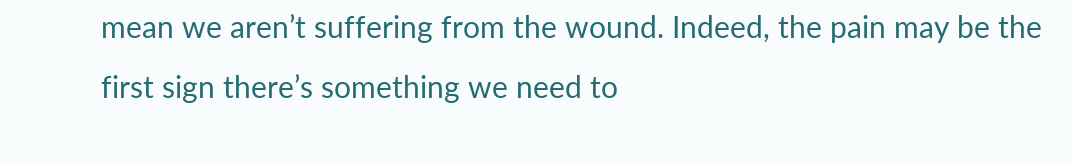mean we aren’t suffering from the wound. Indeed, the pain may be the first sign there’s something we need to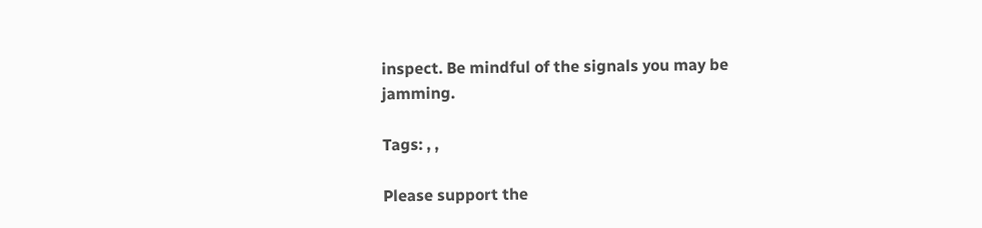inspect. Be mindful of the signals you may be jamming.

Tags: , ,

Please support the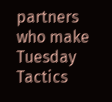partners who make Tuesday Tactics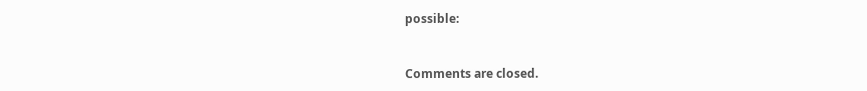possible:


Comments are closed.